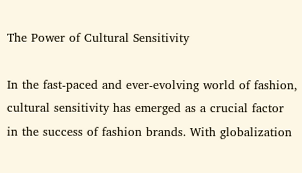The Power of Cultural Sensitivity

In the fast-paced and ever-evolving world of fashion, cultural sensitivity has emerged as a crucial factor in the success of fashion brands. With globalization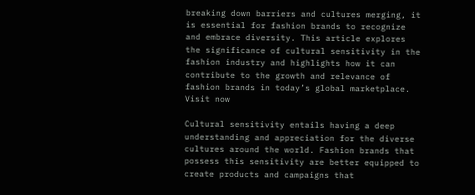breaking down barriers and cultures merging, it is essential for fashion brands to recognize and embrace diversity. This article explores the significance of cultural sensitivity in the fashion industry and highlights how it can contribute to the growth and relevance of fashion brands in today’s global marketplace. Visit now

Cultural sensitivity entails having a deep understanding and appreciation for the diverse cultures around the world. Fashion brands that possess this sensitivity are better equipped to create products and campaigns that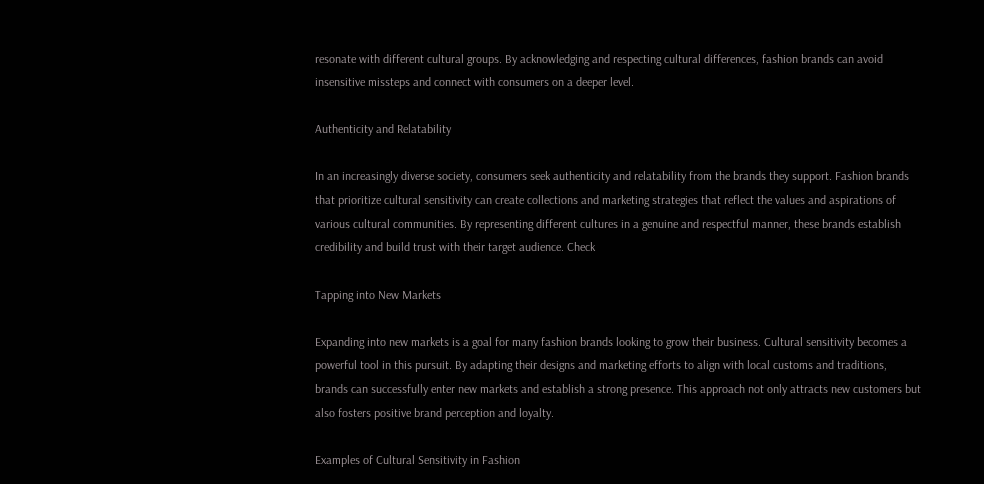resonate with different cultural groups. By acknowledging and respecting cultural differences, fashion brands can avoid insensitive missteps and connect with consumers on a deeper level.

Authenticity and Relatability

In an increasingly diverse society, consumers seek authenticity and relatability from the brands they support. Fashion brands that prioritize cultural sensitivity can create collections and marketing strategies that reflect the values and aspirations of various cultural communities. By representing different cultures in a genuine and respectful manner, these brands establish credibility and build trust with their target audience. Check

Tapping into New Markets

Expanding into new markets is a goal for many fashion brands looking to grow their business. Cultural sensitivity becomes a powerful tool in this pursuit. By adapting their designs and marketing efforts to align with local customs and traditions, brands can successfully enter new markets and establish a strong presence. This approach not only attracts new customers but also fosters positive brand perception and loyalty.

Examples of Cultural Sensitivity in Fashion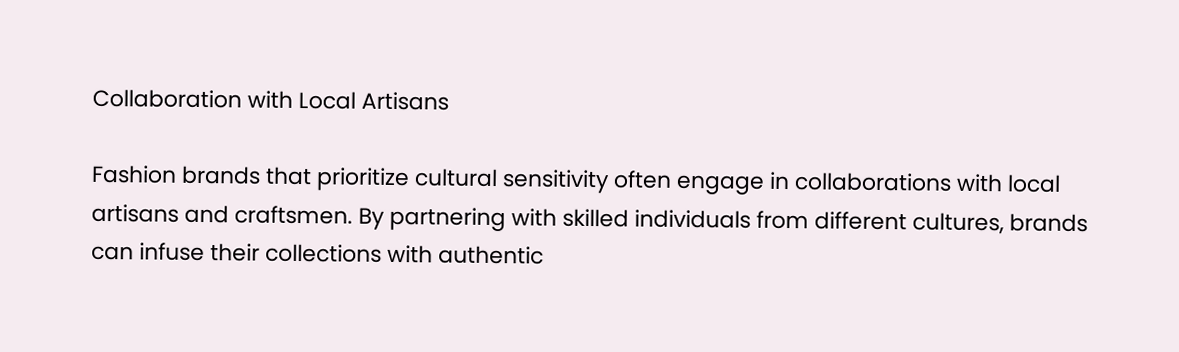Collaboration with Local Artisans

Fashion brands that prioritize cultural sensitivity often engage in collaborations with local artisans and craftsmen. By partnering with skilled individuals from different cultures, brands can infuse their collections with authentic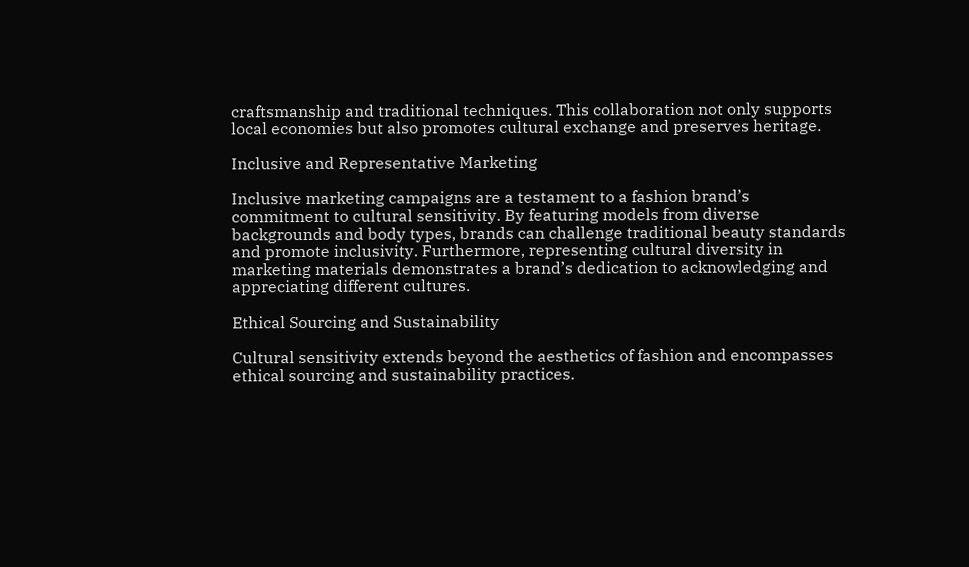craftsmanship and traditional techniques. This collaboration not only supports local economies but also promotes cultural exchange and preserves heritage.

Inclusive and Representative Marketing

Inclusive marketing campaigns are a testament to a fashion brand’s commitment to cultural sensitivity. By featuring models from diverse backgrounds and body types, brands can challenge traditional beauty standards and promote inclusivity. Furthermore, representing cultural diversity in marketing materials demonstrates a brand’s dedication to acknowledging and appreciating different cultures.

Ethical Sourcing and Sustainability

Cultural sensitivity extends beyond the aesthetics of fashion and encompasses ethical sourcing and sustainability practices.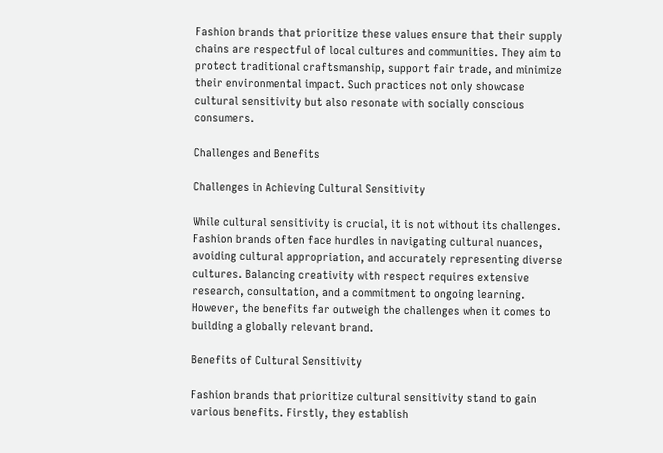Fashion brands that prioritize these values ensure that their supply chains are respectful of local cultures and communities. They aim to protect traditional craftsmanship, support fair trade, and minimize their environmental impact. Such practices not only showcase cultural sensitivity but also resonate with socially conscious consumers.

Challenges and Benefits

Challenges in Achieving Cultural Sensitivity

While cultural sensitivity is crucial, it is not without its challenges. Fashion brands often face hurdles in navigating cultural nuances, avoiding cultural appropriation, and accurately representing diverse cultures. Balancing creativity with respect requires extensive research, consultation, and a commitment to ongoing learning. However, the benefits far outweigh the challenges when it comes to building a globally relevant brand.

Benefits of Cultural Sensitivity

Fashion brands that prioritize cultural sensitivity stand to gain various benefits. Firstly, they establish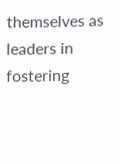themselves as leaders in fostering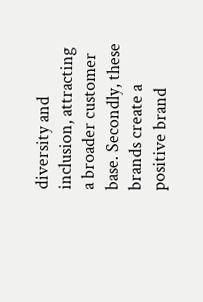diversity and inclusion, attracting a broader customer base. Secondly, these brands create a positive brand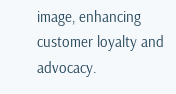image, enhancing customer loyalty and advocacy.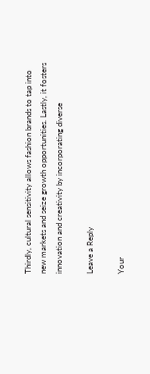Thirdly, cultural sensitivity allows fashion brands to tap into new markets and seize growth opportunities. Lastly, it fosters innovation and creativity by incorporating diverse

Leave a Reply

Your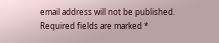email address will not be published. Required fields are marked *